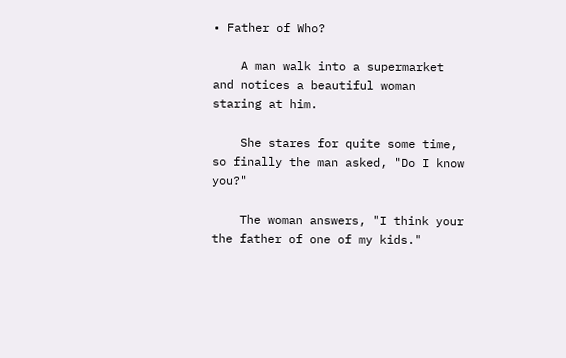• Father of Who?

    A man walk into a supermarket and notices a beautiful woman staring at him.

    She stares for quite some time, so finally the man asked, "Do I know you?"

    The woman answers, "I think your the father of one of my kids."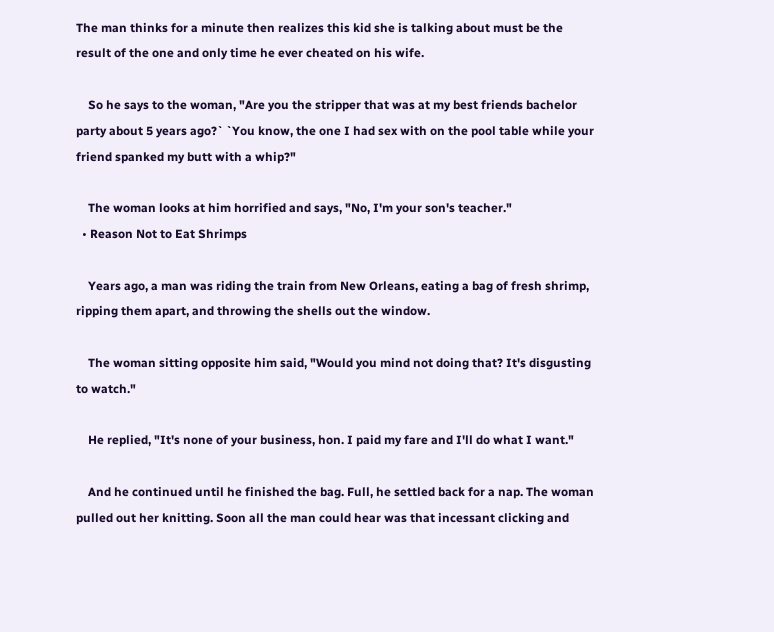The man thinks for a minute then realizes this kid she is talking about must be the result of the one and only time he ever cheated on his wife.

    So he says to the woman, "Are you the stripper that was at my best friends bachelor party about 5 years ago?` `You know, the one I had sex with on the pool table while your friend spanked my butt with a whip?"

    The woman looks at him horrified and says, "No, I'm your son's teacher."
  • Reason Not to Eat Shrimps

    Years ago, a man was riding the train from New Orleans, eating a bag of fresh shrimp, ripping them apart, and throwing the shells out the window.

    The woman sitting opposite him said, "Would you mind not doing that? It's disgusting to watch."

    He replied, "It's none of your business, hon. I paid my fare and I'll do what I want."

    And he continued until he finished the bag. Full, he settled back for a nap. The woman pulled out her knitting. Soon all the man could hear was that incessant clicking and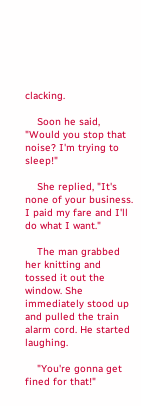clacking.

    Soon he said, "Would you stop that noise? I'm trying to sleep!"

    She replied, "It's none of your business. I paid my fare and I'll do what I want."

    The man grabbed her knitting and tossed it out the window. She immediately stood up and pulled the train alarm cord. He started laughing.

    "You're gonna get fined for that!"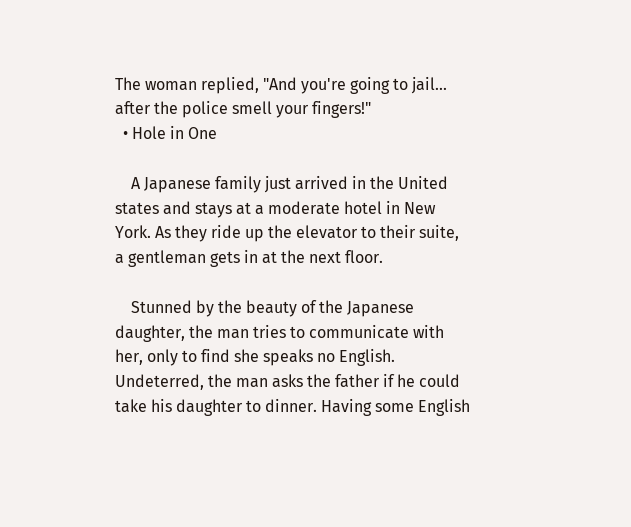The woman replied, "And you're going to jail... after the police smell your fingers!"
  • Hole in One

    A Japanese family just arrived in the United states and stays at a moderate hotel in New York. As they ride up the elevator to their suite, a gentleman gets in at the next floor.

    Stunned by the beauty of the Japanese daughter, the man tries to communicate with her, only to find she speaks no English. Undeterred, the man asks the father if he could take his daughter to dinner. Having some English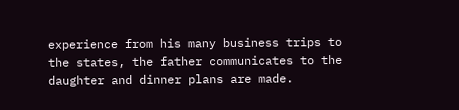experience from his many business trips to the states, the father communicates to the daughter and dinner plans are made.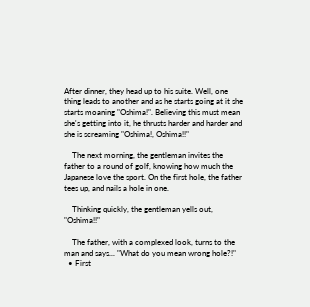After dinner, they head up to his suite. Well, one thing leads to another and as he starts going at it she starts moaning "Oshima!". Believing this must mean she's getting into it, he thrusts harder and harder and she is screaming "Oshima!, Oshima!!"

    The next morning, the gentleman invites the father to a round of golf, knowing how much the Japanese love the sport. On the first hole, the father tees up, and nails a hole in one.

    Thinking quickly, the gentleman yells out, "Oshima!!"

    The father, with a complexed look, turns to the man and says... "What do you mean wrong hole?!"
  • First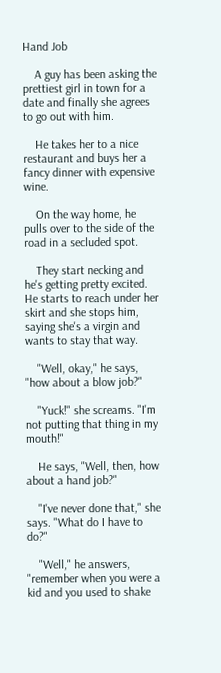Hand Job

    A guy has been asking the prettiest girl in town for a date and finally she agrees to go out with him.

    He takes her to a nice restaurant and buys her a fancy dinner with expensive wine.

    On the way home, he pulls over to the side of the road in a secluded spot.

    They start necking and he's getting pretty excited. He starts to reach under her skirt and she stops him, saying she's a virgin and wants to stay that way.

    "Well, okay," he says, "how about a blow job?"

    "Yuck!" she screams. "I'm not putting that thing in my mouth!"

    He says, "Well, then, how about a hand job?"

    "I've never done that," she says. "What do I have to do?"

    "Well," he answers, "remember when you were a kid and you used to shake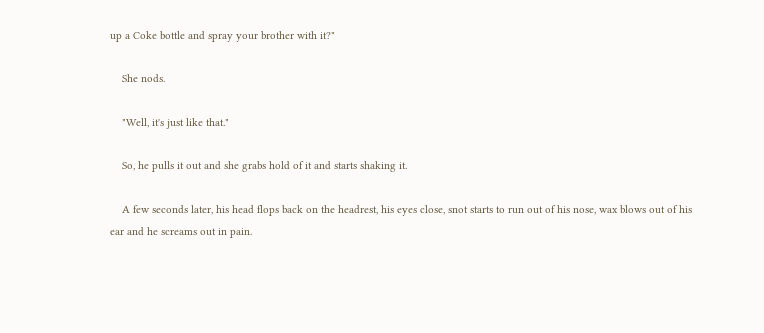up a Coke bottle and spray your brother with it?"

    She nods.

    "Well, it's just like that."

    So, he pulls it out and she grabs hold of it and starts shaking it.

    A few seconds later, his head flops back on the headrest, his eyes close, snot starts to run out of his nose, wax blows out of his ear and he screams out in pain.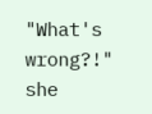"What's wrong?!" she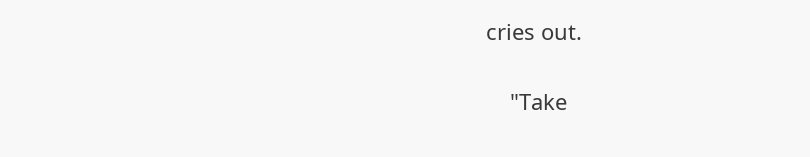cries out.

    "Take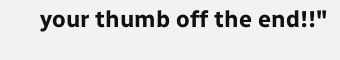your thumb off the end!!"